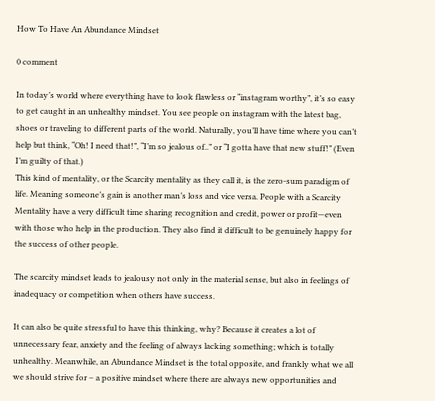How To Have An Abundance Mindset

0 comment

In today’s world where everything have to look flawless or “instagram worthy”, it’s so easy to get caught in an unhealthy mindset. You see people on instagram with the latest bag, shoes or traveling to different parts of the world. Naturally, you’ll have time where you can’t help but think, “Oh! I need that!”, “I’m so jealous of..” or “I gotta have that new stuff!” (Even I’m guilty of that.)
This kind of mentality, or the Scarcity mentality as they call it, is the zero-sum paradigm of life. Meaning someone’s gain is another man’s loss and vice versa. People with a Scarcity Mentality have a very difficult time sharing recognition and credit, power or profit—even with those who help in the production. They also find it difficult to be genuinely happy for the success of other people.

The scarcity mindset leads to jealousy not only in the material sense, but also in feelings of inadequacy or competition when others have success.

It can also be quite stressful to have this thinking, why? Because it creates a lot of unnecessary fear, anxiety and the feeling of always lacking something; which is totally unhealthy. Meanwhile, an Abundance Mindset is the total opposite, and frankly what we all we should strive for – a positive mindset where there are always new opportunities and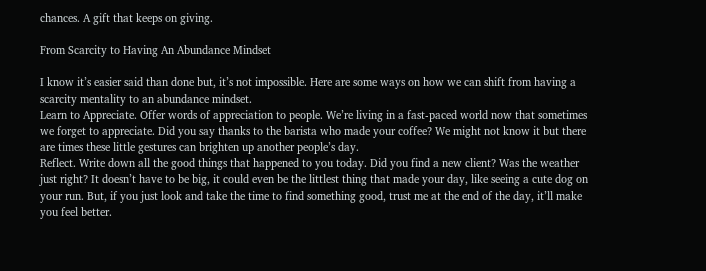chances. A gift that keeps on giving.

From Scarcity to Having An Abundance Mindset

I know it’s easier said than done but, it’s not impossible. Here are some ways on how we can shift from having a scarcity mentality to an abundance mindset.
Learn to Appreciate. Offer words of appreciation to people. We’re living in a fast-paced world now that sometimes we forget to appreciate. Did you say thanks to the barista who made your coffee? We might not know it but there are times these little gestures can brighten up another people’s day.
Reflect. Write down all the good things that happened to you today. Did you find a new client? Was the weather just right? It doesn’t have to be big, it could even be the littlest thing that made your day, like seeing a cute dog on your run. But, if you just look and take the time to find something good, trust me at the end of the day, it’ll make you feel better.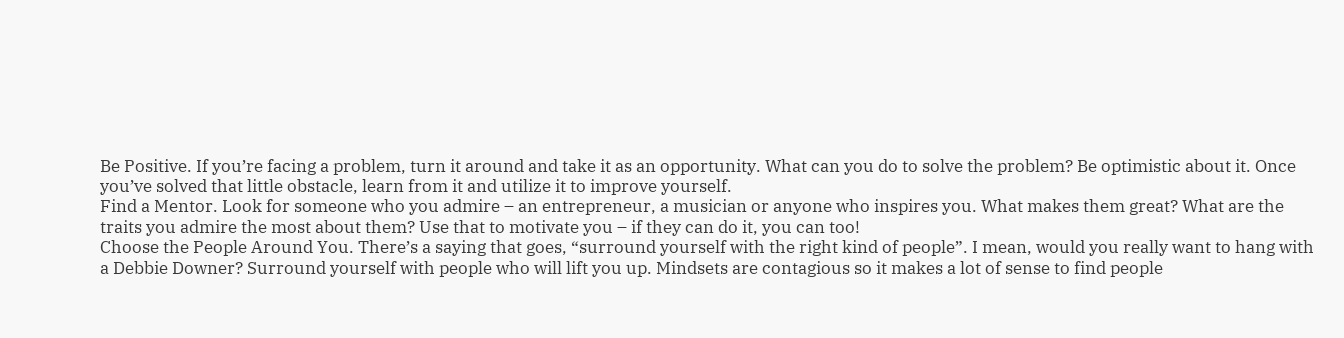Be Positive. If you’re facing a problem, turn it around and take it as an opportunity. What can you do to solve the problem? Be optimistic about it. Once you’ve solved that little obstacle, learn from it and utilize it to improve yourself.
Find a Mentor. Look for someone who you admire – an entrepreneur, a musician or anyone who inspires you. What makes them great? What are the traits you admire the most about them? Use that to motivate you – if they can do it, you can too!
Choose the People Around You. There’s a saying that goes, “surround yourself with the right kind of people”. I mean, would you really want to hang with a Debbie Downer? Surround yourself with people who will lift you up. Mindsets are contagious so it makes a lot of sense to find people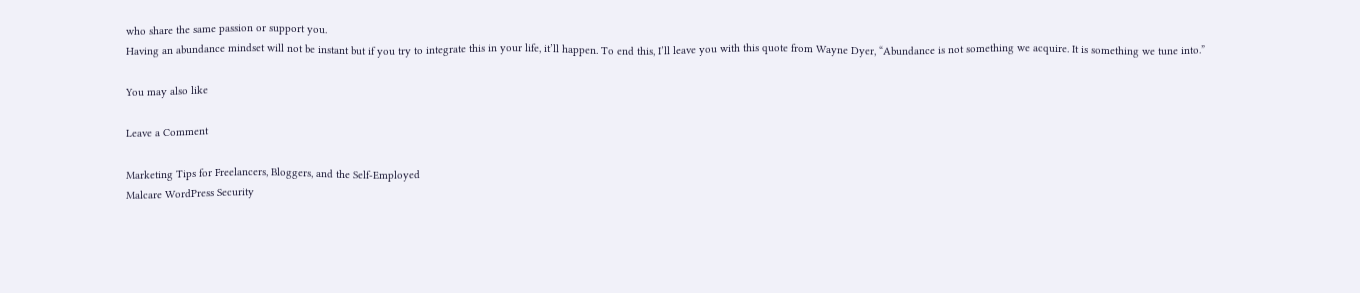who share the same passion or support you.
Having an abundance mindset will not be instant but if you try to integrate this in your life, it’ll happen. To end this, I’ll leave you with this quote from Wayne Dyer, “Abundance is not something we acquire. It is something we tune into.”

You may also like

Leave a Comment

Marketing Tips for Freelancers, Bloggers, and the Self-Employed
Malcare WordPress Security